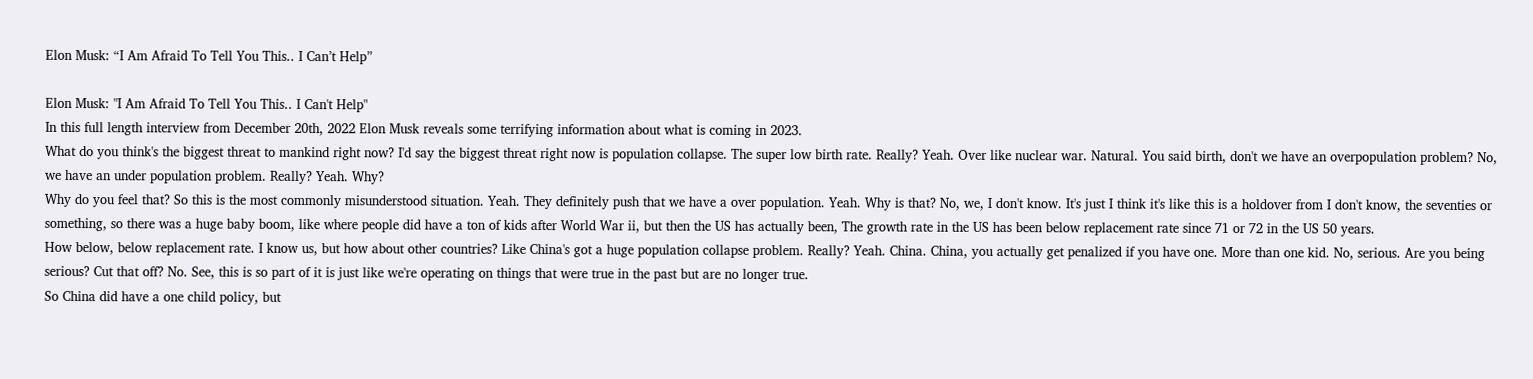Elon Musk: “I Am Afraid To Tell You This.. I Can’t Help”

Elon Musk: "I Am Afraid To Tell You This.. I Can't Help"
In this full length interview from December 20th, 2022 Elon Musk reveals some terrifying information about what is coming in 2023.
What do you think's the biggest threat to mankind right now? I'd say the biggest threat right now is population collapse. The super low birth rate. Really? Yeah. Over like nuclear war. Natural. You said birth, don't we have an overpopulation problem? No, we have an under population problem. Really? Yeah. Why?
Why do you feel that? So this is the most commonly misunderstood situation. Yeah. They definitely push that we have a over population. Yeah. Why is that? No, we, I don't know. It's just I think it's like this is a holdover from I don't know, the seventies or something, so there was a huge baby boom, like where people did have a ton of kids after World War ii, but then the US has actually been, The growth rate in the US has been below replacement rate since 71 or 72 in the US 50 years.
How below, below replacement rate. I know us, but how about other countries? Like China's got a huge population collapse problem. Really? Yeah. China. China, you actually get penalized if you have one. More than one kid. No, serious. Are you being serious? Cut that off? No. See, this is so part of it is just like we're operating on things that were true in the past but are no longer true.
So China did have a one child policy, but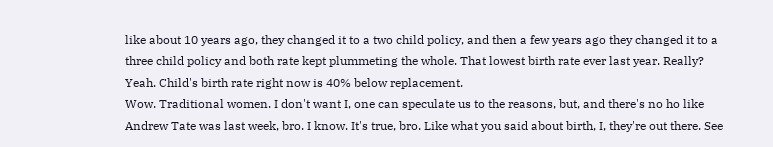like about 10 years ago, they changed it to a two child policy, and then a few years ago they changed it to a three child policy and both rate kept plummeting the whole. That lowest birth rate ever last year. Really? Yeah. Child's birth rate right now is 40% below replacement.
Wow. Traditional women. I don't want I, one can speculate us to the reasons, but, and there's no ho like Andrew Tate was last week, bro. I know. It's true, bro. Like what you said about birth, I, they're out there. See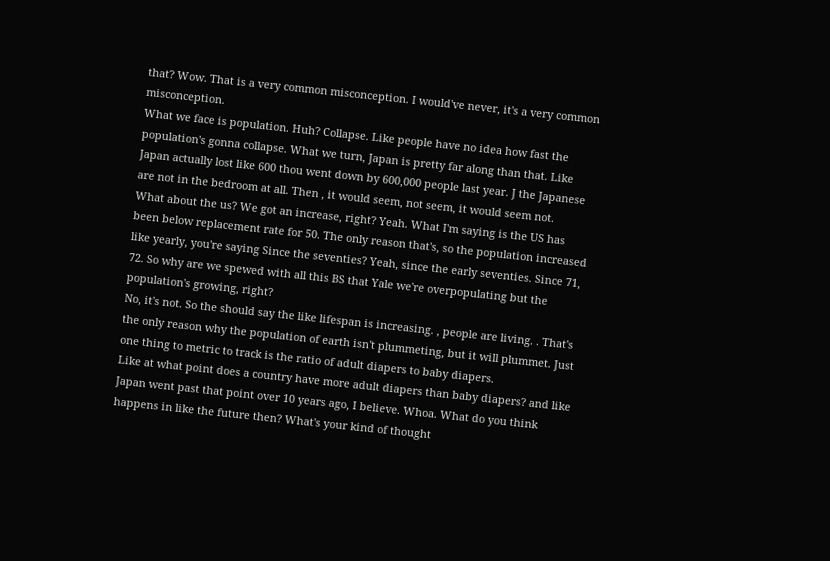that? Wow. That is a very common misconception. I would've never, it's a very common misconception.
What we face is population. Huh? Collapse. Like people have no idea how fast the population's gonna collapse. What we turn, Japan is pretty far along than that. Like Japan actually lost like 600 thou went down by 600,000 people last year. J the Japanese are not in the bedroom at all. Then , it would seem, not seem, it would seem not.
What about the us? We got an increase, right? Yeah. What I'm saying is the US has been below replacement rate for 50. The only reason that's, so the population increased like yearly, you're saying Since the seventies? Yeah, since the early seventies. Since 71, 72. So why are we spewed with all this BS that Yale we're overpopulating but the population's growing, right?
No, it's not. So the should say the like lifespan is increasing. , people are living. . That's the only reason why the population of earth isn't plummeting, but it will plummet. Just one thing to metric to track is the ratio of adult diapers to baby diapers.
Like at what point does a country have more adult diapers than baby diapers? and like Japan went past that point over 10 years ago, I believe. Whoa. What do you think happens in like the future then? What's your kind of thought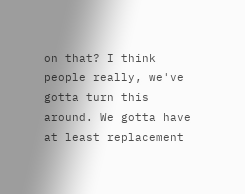on that? I think people really, we've gotta turn this around. We gotta have at least replacement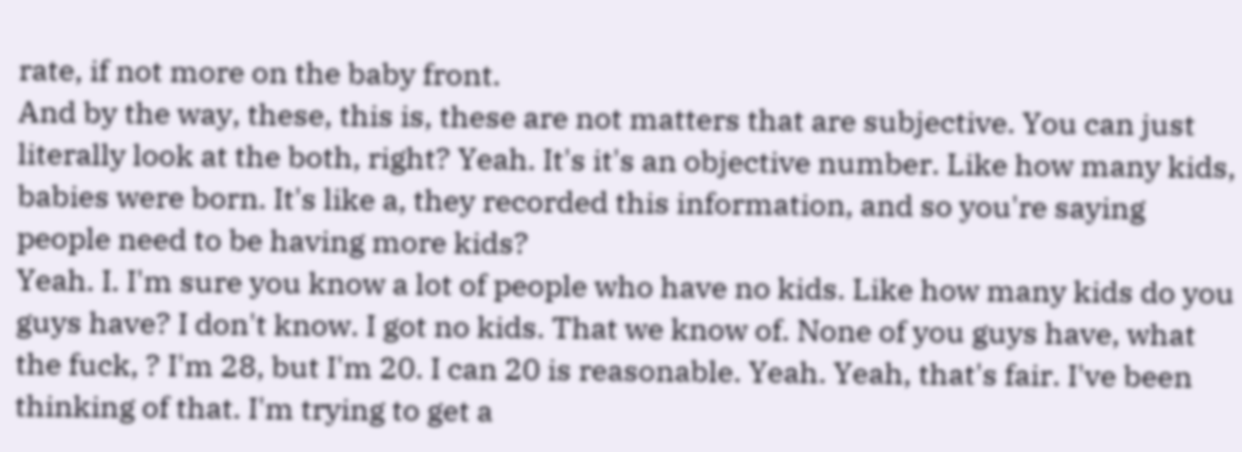rate, if not more on the baby front.
And by the way, these, this is, these are not matters that are subjective. You can just literally look at the both, right? Yeah. It's it's an objective number. Like how many kids, babies were born. It's like a, they recorded this information, and so you're saying people need to be having more kids?
Yeah. I. I'm sure you know a lot of people who have no kids. Like how many kids do you guys have? I don't know. I got no kids. That we know of. None of you guys have, what the fuck, ? I'm 28, but I'm 20. I can 20 is reasonable. Yeah. Yeah, that's fair. I've been thinking of that. I'm trying to get a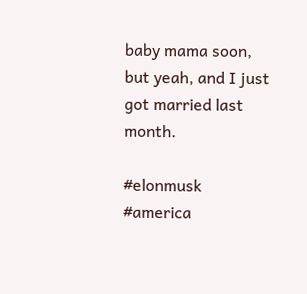baby mama soon, but yeah, and I just got married last month.

#elonmusk #america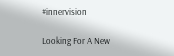#innervision

Looking For A New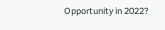Opportunity in 2022?